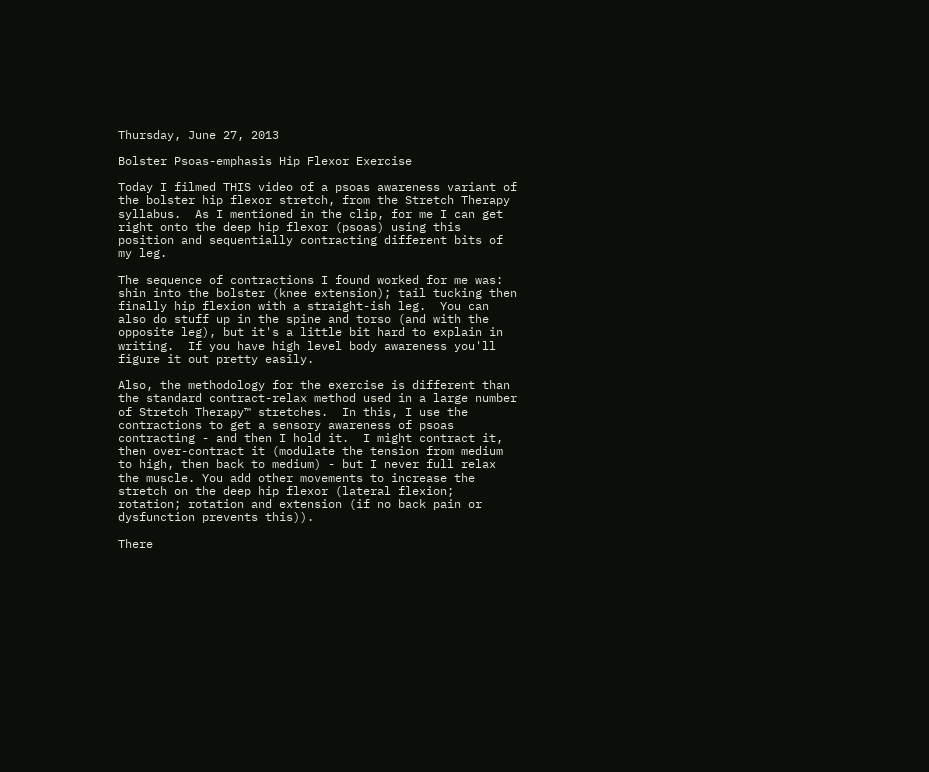Thursday, June 27, 2013

Bolster Psoas-emphasis Hip Flexor Exercise

Today I filmed THIS video of a psoas awareness variant of the bolster hip flexor stretch, from the Stretch Therapy syllabus.  As I mentioned in the clip, for me I can get right onto the deep hip flexor (psoas) using this position and sequentially contracting different bits of my leg.

The sequence of contractions I found worked for me was: shin into the bolster (knee extension); tail tucking then finally hip flexion with a straight-ish leg.  You can also do stuff up in the spine and torso (and with the opposite leg), but it's a little bit hard to explain in writing.  If you have high level body awareness you'll figure it out pretty easily.

Also, the methodology for the exercise is different than the standard contract-relax method used in a large number of Stretch Therapy™ stretches.  In this, I use the contractions to get a sensory awareness of psoas contracting - and then I hold it.  I might contract it, then over-contract it (modulate the tension from medium to high, then back to medium) - but I never full relax the muscle. You add other movements to increase the stretch on the deep hip flexor (lateral flexion; rotation; rotation and extension (if no back pain or dysfunction prevents this)).

There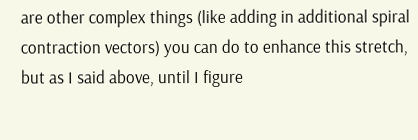are other complex things (like adding in additional spiral contraction vectors) you can do to enhance this stretch, but as I said above, until I figure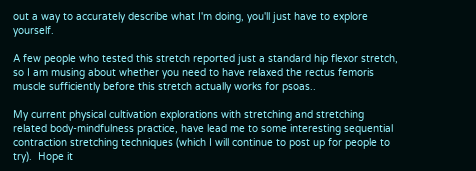out a way to accurately describe what I'm doing, you'll just have to explore yourself.

A few people who tested this stretch reported just a standard hip flexor stretch, so I am musing about whether you need to have relaxed the rectus femoris muscle sufficiently before this stretch actually works for psoas..

My current physical cultivation explorations with stretching and stretching related body-mindfulness practice, have lead me to some interesting sequential contraction stretching techniques (which I will continue to post up for people to try).  Hope it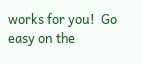works for you!  Go easy on the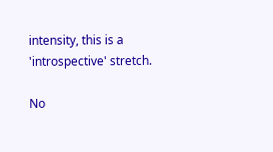intensity, this is a 'introspective' stretch.

No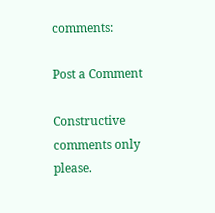comments:

Post a Comment

Constructive comments only please.